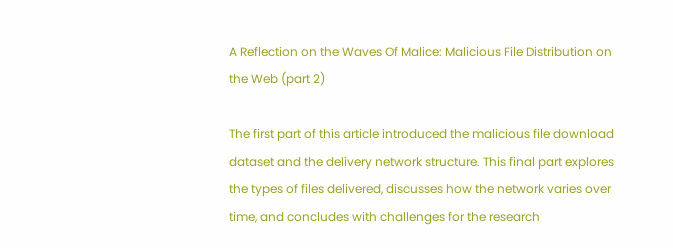A Reflection on the Waves Of Malice: Malicious File Distribution on the Web (part 2)

The first part of this article introduced the malicious file download dataset and the delivery network structure. This final part explores the types of files delivered, discusses how the network varies over time, and concludes with challenges for the research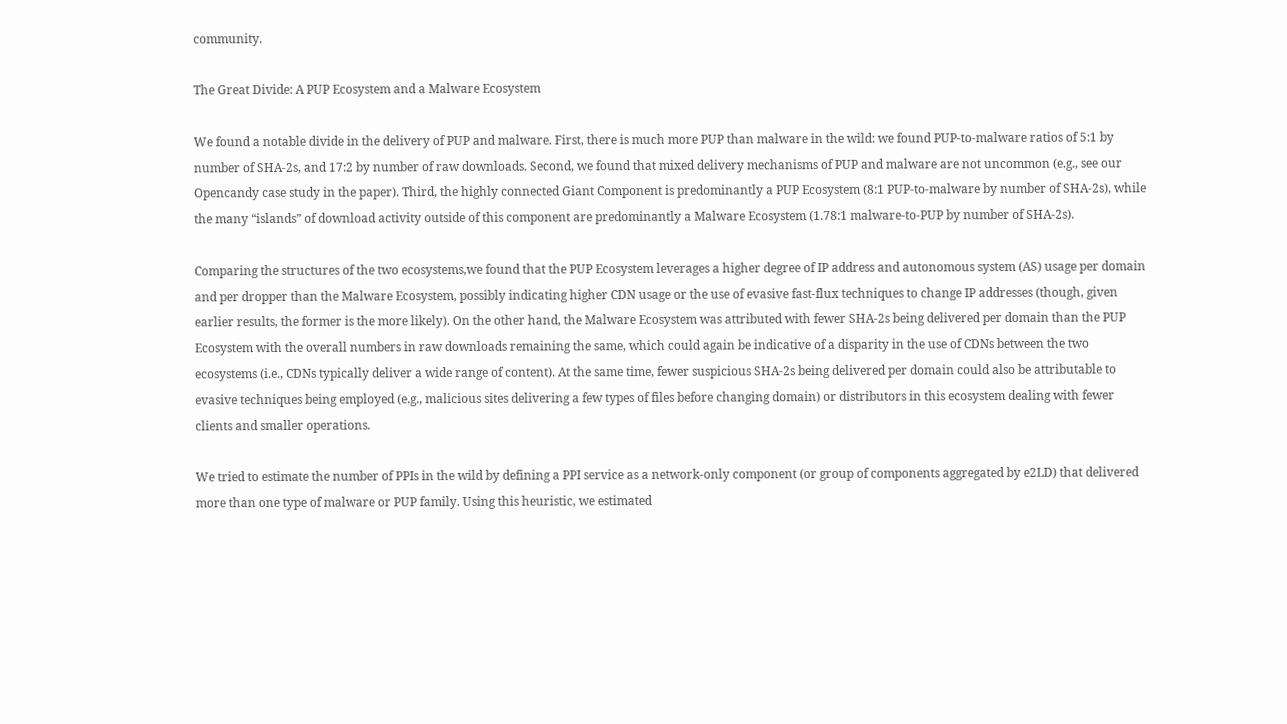community.

The Great Divide: A PUP Ecosystem and a Malware Ecosystem

We found a notable divide in the delivery of PUP and malware. First, there is much more PUP than malware in the wild: we found PUP-to-malware ratios of 5:1 by number of SHA-2s, and 17:2 by number of raw downloads. Second, we found that mixed delivery mechanisms of PUP and malware are not uncommon (e.g., see our Opencandy case study in the paper). Third, the highly connected Giant Component is predominantly a PUP Ecosystem (8:1 PUP-to-malware by number of SHA-2s), while the many “islands” of download activity outside of this component are predominantly a Malware Ecosystem (1.78:1 malware-to-PUP by number of SHA-2s).

Comparing the structures of the two ecosystems,we found that the PUP Ecosystem leverages a higher degree of IP address and autonomous system (AS) usage per domain and per dropper than the Malware Ecosystem, possibly indicating higher CDN usage or the use of evasive fast-flux techniques to change IP addresses (though, given earlier results, the former is the more likely). On the other hand, the Malware Ecosystem was attributed with fewer SHA-2s being delivered per domain than the PUP Ecosystem with the overall numbers in raw downloads remaining the same, which could again be indicative of a disparity in the use of CDNs between the two ecosystems (i.e., CDNs typically deliver a wide range of content). At the same time, fewer suspicious SHA-2s being delivered per domain could also be attributable to evasive techniques being employed (e.g., malicious sites delivering a few types of files before changing domain) or distributors in this ecosystem dealing with fewer clients and smaller operations.

We tried to estimate the number of PPIs in the wild by defining a PPI service as a network-only component (or group of components aggregated by e2LD) that delivered more than one type of malware or PUP family. Using this heuristic, we estimated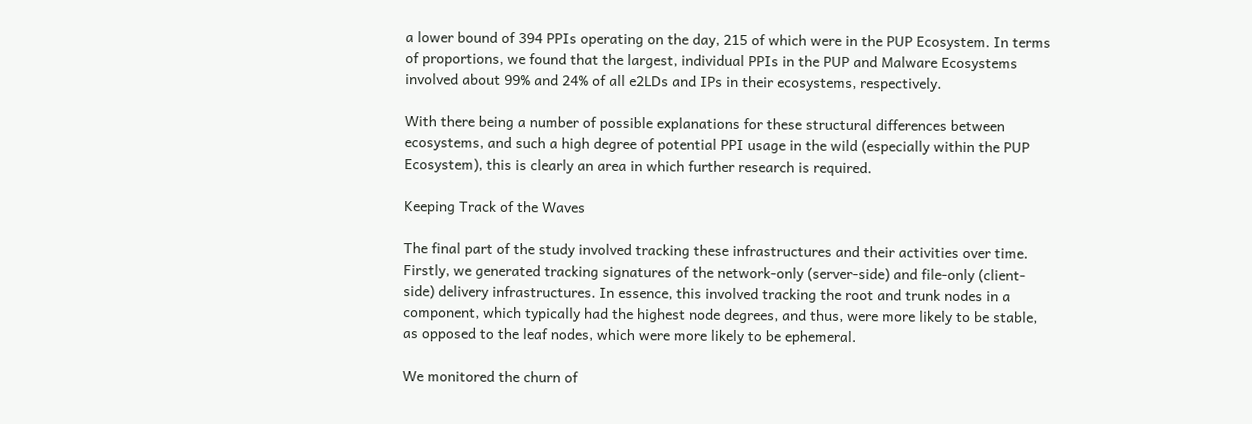a lower bound of 394 PPIs operating on the day, 215 of which were in the PUP Ecosystem. In terms of proportions, we found that the largest, individual PPIs in the PUP and Malware Ecosystems involved about 99% and 24% of all e2LDs and IPs in their ecosystems, respectively.

With there being a number of possible explanations for these structural differences between ecosystems, and such a high degree of potential PPI usage in the wild (especially within the PUP Ecosystem), this is clearly an area in which further research is required.

Keeping Track of the Waves

The final part of the study involved tracking these infrastructures and their activities over time. Firstly, we generated tracking signatures of the network-only (server-side) and file-only (client-side) delivery infrastructures. In essence, this involved tracking the root and trunk nodes in a component, which typically had the highest node degrees, and thus, were more likely to be stable, as opposed to the leaf nodes, which were more likely to be ephemeral.

We monitored the churn of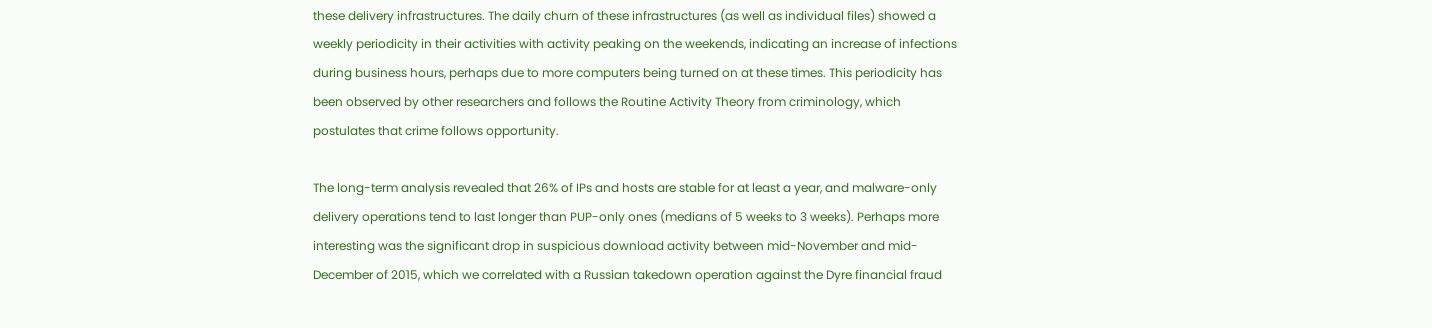these delivery infrastructures. The daily churn of these infrastructures (as well as individual files) showed a weekly periodicity in their activities with activity peaking on the weekends, indicating an increase of infections during business hours, perhaps due to more computers being turned on at these times. This periodicity has been observed by other researchers and follows the Routine Activity Theory from criminology, which postulates that crime follows opportunity.

The long-term analysis revealed that 26% of IPs and hosts are stable for at least a year, and malware-only delivery operations tend to last longer than PUP-only ones (medians of 5 weeks to 3 weeks). Perhaps more interesting was the significant drop in suspicious download activity between mid-November and mid-December of 2015, which we correlated with a Russian takedown operation against the Dyre financial fraud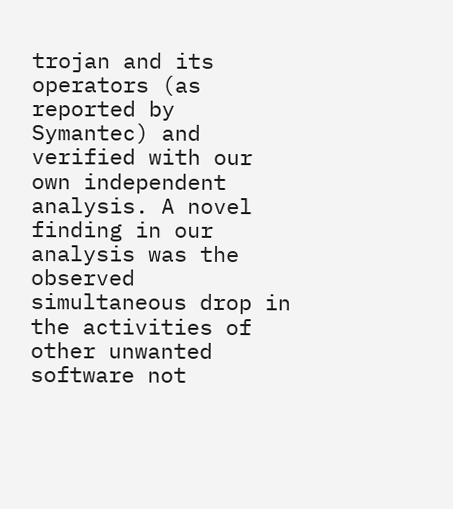trojan and its operators (as reported by Symantec) and verified with our own independent analysis. A novel finding in our analysis was the observed simultaneous drop in the activities of other unwanted software not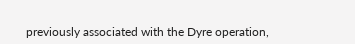previously associated with the Dyre operation,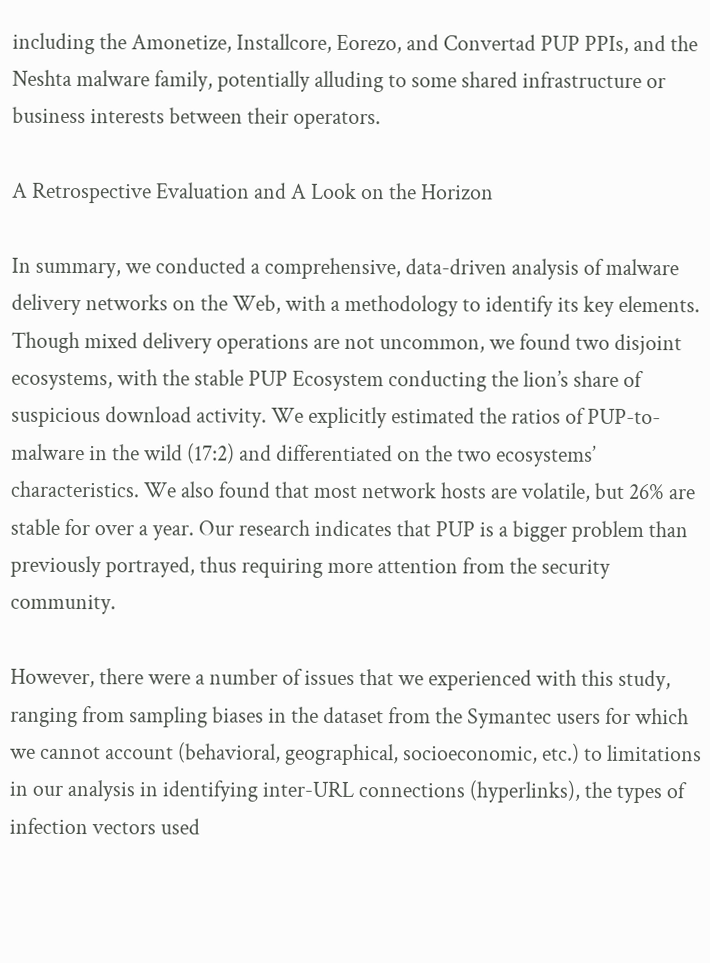including the Amonetize, Installcore, Eorezo, and Convertad PUP PPIs, and the Neshta malware family, potentially alluding to some shared infrastructure or business interests between their operators.

A Retrospective Evaluation and A Look on the Horizon

In summary, we conducted a comprehensive, data-driven analysis of malware delivery networks on the Web, with a methodology to identify its key elements. Though mixed delivery operations are not uncommon, we found two disjoint ecosystems, with the stable PUP Ecosystem conducting the lion’s share of suspicious download activity. We explicitly estimated the ratios of PUP-to-malware in the wild (17:2) and differentiated on the two ecosystems’ characteristics. We also found that most network hosts are volatile, but 26% are stable for over a year. Our research indicates that PUP is a bigger problem than previously portrayed, thus requiring more attention from the security community.

However, there were a number of issues that we experienced with this study, ranging from sampling biases in the dataset from the Symantec users for which we cannot account (behavioral, geographical, socioeconomic, etc.) to limitations in our analysis in identifying inter-URL connections (hyperlinks), the types of infection vectors used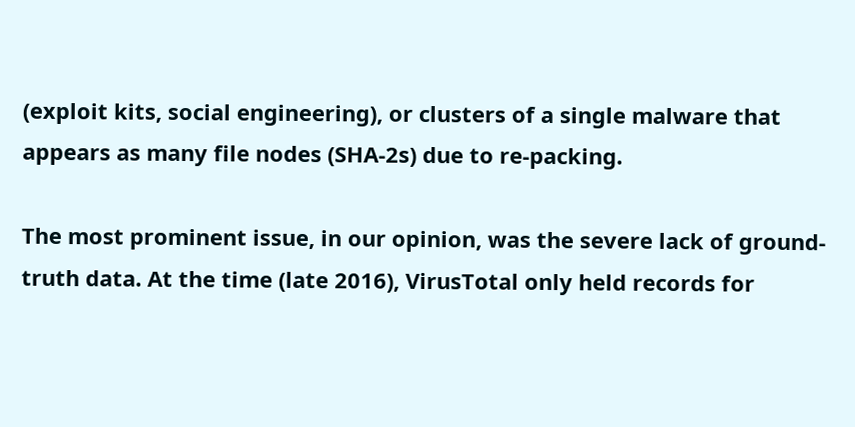(exploit kits, social engineering), or clusters of a single malware that appears as many file nodes (SHA-2s) due to re-packing.

The most prominent issue, in our opinion, was the severe lack of ground-truth data. At the time (late 2016), VirusTotal only held records for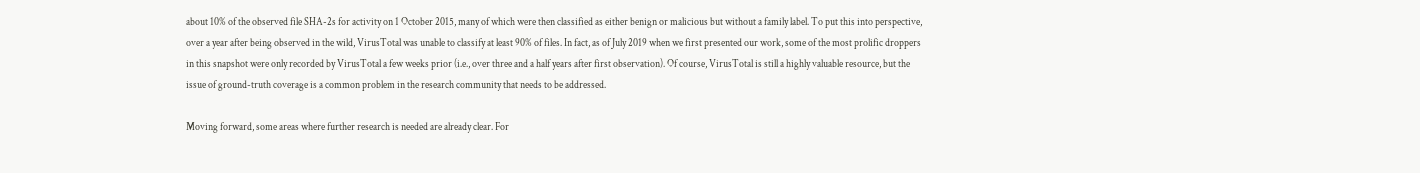about 10% of the observed file SHA-2s for activity on 1 October 2015, many of which were then classified as either benign or malicious but without a family label. To put this into perspective, over a year after being observed in the wild, VirusTotal was unable to classify at least 90% of files. In fact, as of July 2019 when we first presented our work, some of the most prolific droppers in this snapshot were only recorded by VirusTotal a few weeks prior (i.e., over three and a half years after first observation). Of course, VirusTotal is still a highly valuable resource, but the issue of ground-truth coverage is a common problem in the research community that needs to be addressed.

Moving forward, some areas where further research is needed are already clear. For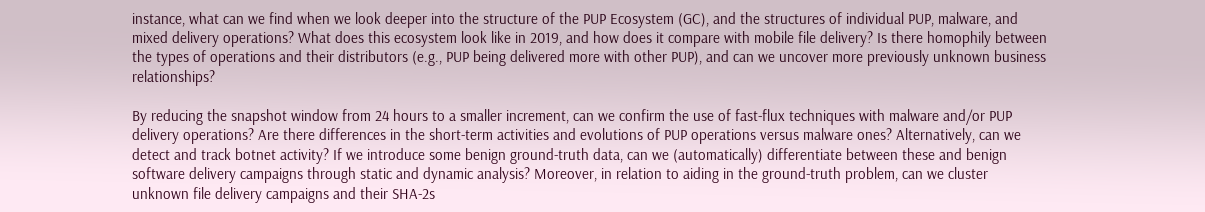instance, what can we find when we look deeper into the structure of the PUP Ecosystem (GC), and the structures of individual PUP, malware, and mixed delivery operations? What does this ecosystem look like in 2019, and how does it compare with mobile file delivery? Is there homophily between the types of operations and their distributors (e.g., PUP being delivered more with other PUP), and can we uncover more previously unknown business relationships?

By reducing the snapshot window from 24 hours to a smaller increment, can we confirm the use of fast-flux techniques with malware and/or PUP delivery operations? Are there differences in the short-term activities and evolutions of PUP operations versus malware ones? Alternatively, can we detect and track botnet activity? If we introduce some benign ground-truth data, can we (automatically) differentiate between these and benign software delivery campaigns through static and dynamic analysis? Moreover, in relation to aiding in the ground-truth problem, can we cluster unknown file delivery campaigns and their SHA-2s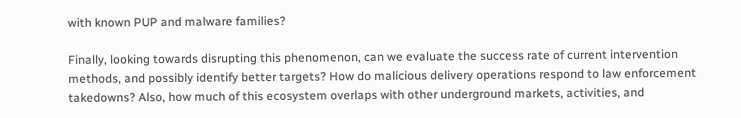with known PUP and malware families?

Finally, looking towards disrupting this phenomenon, can we evaluate the success rate of current intervention methods, and possibly identify better targets? How do malicious delivery operations respond to law enforcement takedowns? Also, how much of this ecosystem overlaps with other underground markets, activities, and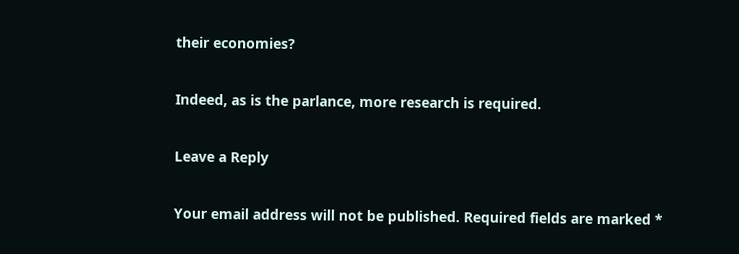their economies?

Indeed, as is the parlance, more research is required.

Leave a Reply

Your email address will not be published. Required fields are marked *